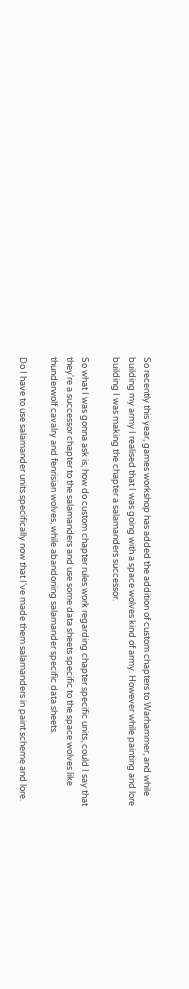So recently this year, games workshop has added the addition of custom chapters to Warhammer, and while building my army I realised that I was going with a space wolves kind of army. However while painting and lore building I was making the chapter a salamanders successor.

So what I was gonna ask is, how do custom chapter rules work regarding chapter specific units, could I say that they're a successor chapter to the salamanders and use some data sheets specific to the space wolves like thunderwolf cavalry and fenrisian wolves, while abandoning salamander specific data sheets.

Do I have to use salamander units specifically now that I've made them salamanders in paint scheme and lore.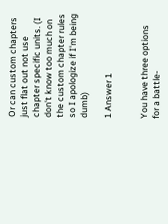Or can custom chapters just flat out not use chapter specific units. (I don't know too much on the custom chapter rules so I apologize if I'm being dumb)

1 Answer 1


You have three options for a battle-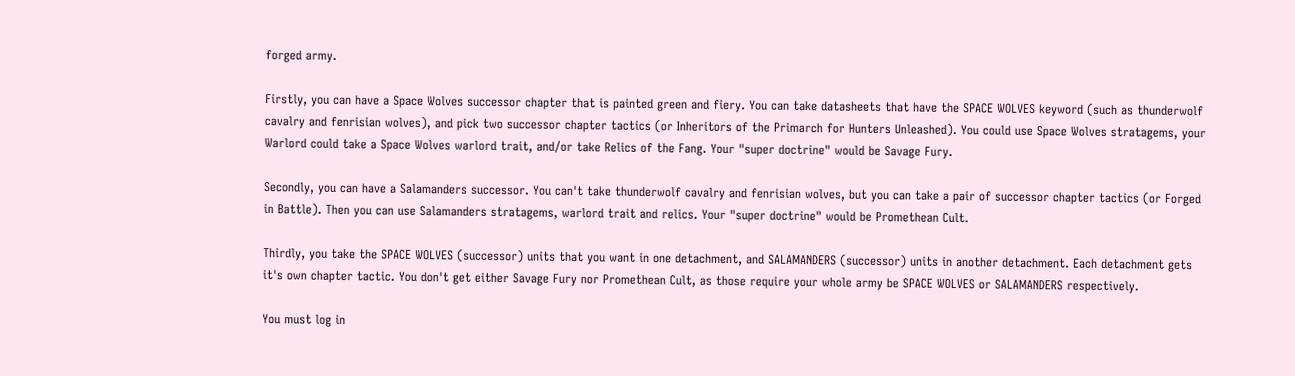forged army.

Firstly, you can have a Space Wolves successor chapter that is painted green and fiery. You can take datasheets that have the SPACE WOLVES keyword (such as thunderwolf cavalry and fenrisian wolves), and pick two successor chapter tactics (or Inheritors of the Primarch for Hunters Unleashed). You could use Space Wolves stratagems, your Warlord could take a Space Wolves warlord trait, and/or take Relics of the Fang. Your "super doctrine" would be Savage Fury.

Secondly, you can have a Salamanders successor. You can't take thunderwolf cavalry and fenrisian wolves, but you can take a pair of successor chapter tactics (or Forged in Battle). Then you can use Salamanders stratagems, warlord trait and relics. Your "super doctrine" would be Promethean Cult.

Thirdly, you take the SPACE WOLVES (successor) units that you want in one detachment, and SALAMANDERS (successor) units in another detachment. Each detachment gets it's own chapter tactic. You don't get either Savage Fury nor Promethean Cult, as those require your whole army be SPACE WOLVES or SALAMANDERS respectively.

You must log in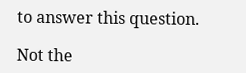to answer this question.

Not the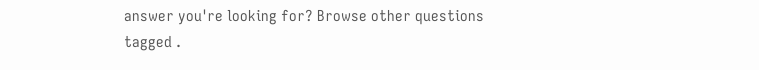answer you're looking for? Browse other questions tagged .